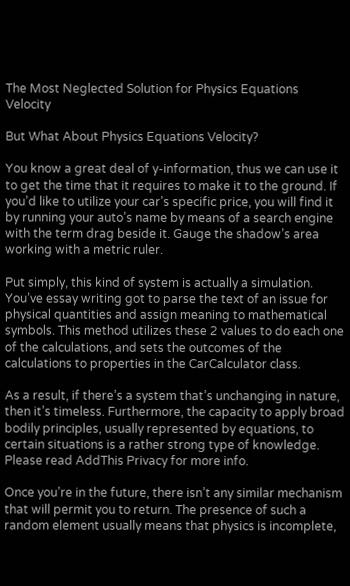The Most Neglected Solution for Physics Equations Velocity

But What About Physics Equations Velocity?

You know a great deal of y-information, thus we can use it to get the time that it requires to make it to the ground. If you’d like to utilize your car’s specific price, you will find it by running your auto’s name by means of a search engine with the term drag beside it. Gauge the shadow’s area working with a metric ruler.

Put simply, this kind of system is actually a simulation. You’ve essay writing got to parse the text of an issue for physical quantities and assign meaning to mathematical symbols. This method utilizes these 2 values to do each one of the calculations, and sets the outcomes of the calculations to properties in the CarCalculator class.

As a result, if there’s a system that’s unchanging in nature, then it’s timeless. Furthermore, the capacity to apply broad bodily principles, usually represented by equations, to certain situations is a rather strong type of knowledge. Please read AddThis Privacy for more info.

Once you’re in the future, there isn’t any similar mechanism that will permit you to return. The presence of such a random element usually means that physics is incomplete,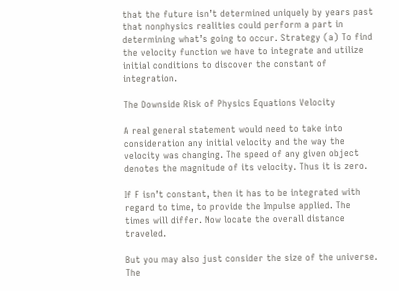that the future isn’t determined uniquely by years past that nonphysics realities could perform a part in determining what’s going to occur. Strategy (a) To find the velocity function we have to integrate and utilize initial conditions to discover the constant of integration.

The Downside Risk of Physics Equations Velocity

A real general statement would need to take into consideration any initial velocity and the way the velocity was changing. The speed of any given object denotes the magnitude of its velocity. Thus it is zero.

If F isn’t constant, then it has to be integrated with regard to time, to provide the Impulse applied. The times will differ. Now locate the overall distance traveled.

But you may also just consider the size of the universe. The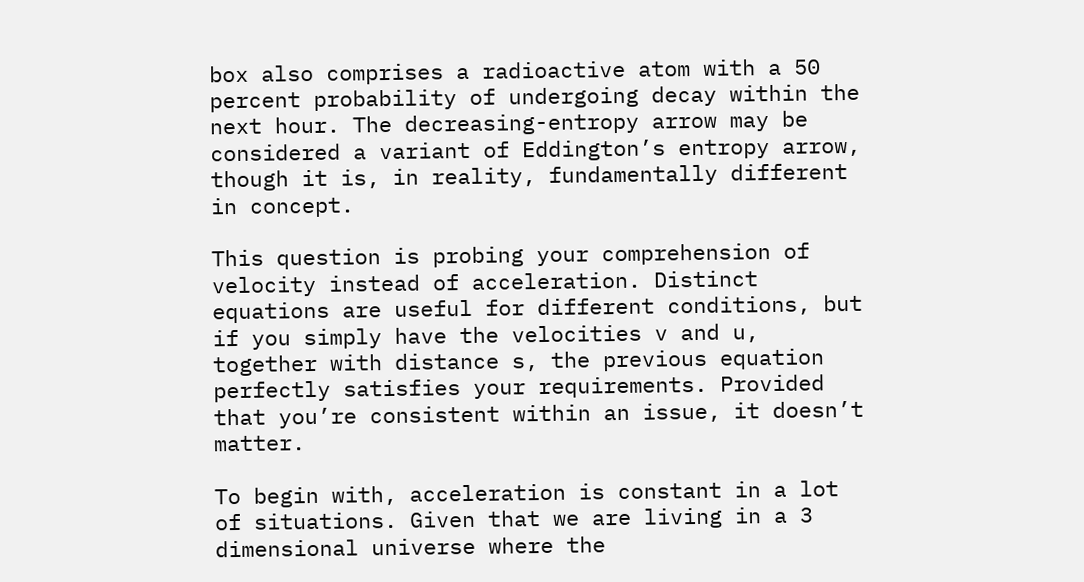box also comprises a radioactive atom with a 50 percent probability of undergoing decay within the next hour. The decreasing-entropy arrow may be considered a variant of Eddington’s entropy arrow, though it is, in reality, fundamentally different in concept.

This question is probing your comprehension of velocity instead of acceleration. Distinct equations are useful for different conditions, but if you simply have the velocities v and u, together with distance s, the previous equation perfectly satisfies your requirements. Provided that you’re consistent within an issue, it doesn’t matter.

To begin with, acceleration is constant in a lot of situations. Given that we are living in a 3 dimensional universe where the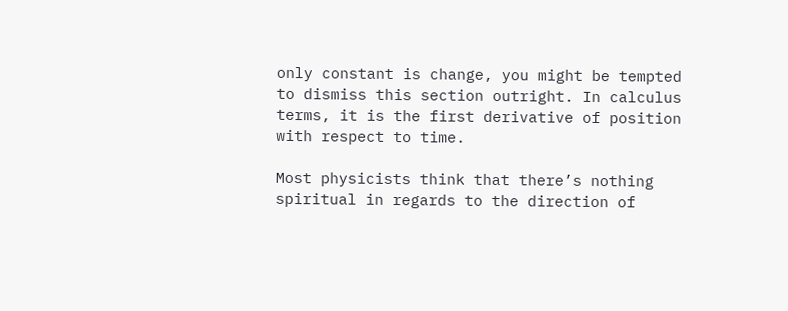only constant is change, you might be tempted to dismiss this section outright. In calculus terms, it is the first derivative of position with respect to time.

Most physicists think that there’s nothing spiritual in regards to the direction of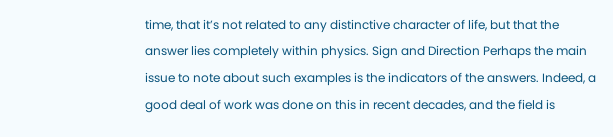time, that it’s not related to any distinctive character of life, but that the answer lies completely within physics. Sign and Direction Perhaps the main issue to note about such examples is the indicators of the answers. Indeed, a good deal of work was done on this in recent decades, and the field is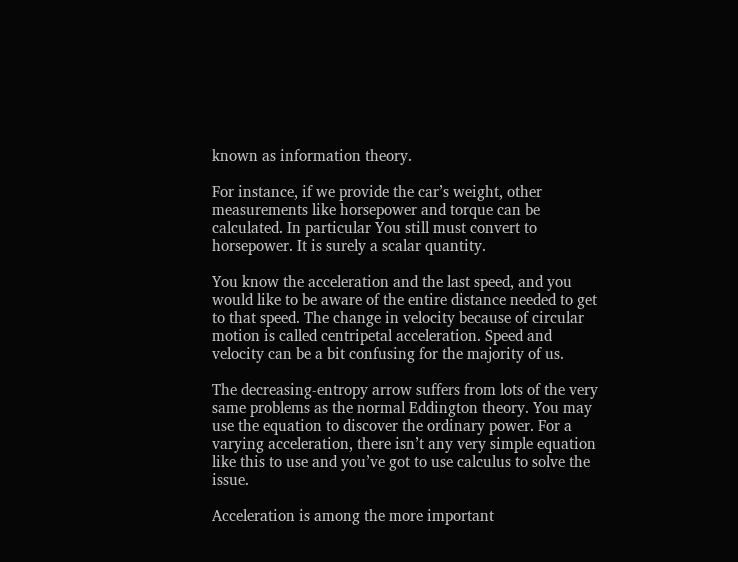known as information theory.

For instance, if we provide the car’s weight, other measurements like horsepower and torque can be calculated. In particular You still must convert to horsepower. It is surely a scalar quantity.

You know the acceleration and the last speed, and you would like to be aware of the entire distance needed to get to that speed. The change in velocity because of circular motion is called centripetal acceleration. Speed and velocity can be a bit confusing for the majority of us.

The decreasing-entropy arrow suffers from lots of the very same problems as the normal Eddington theory. You may use the equation to discover the ordinary power. For a varying acceleration, there isn’t any very simple equation like this to use and you’ve got to use calculus to solve the issue.

Acceleration is among the more important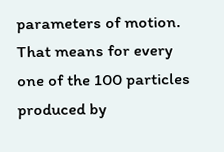parameters of motion. That means for every one of the 100 particles produced by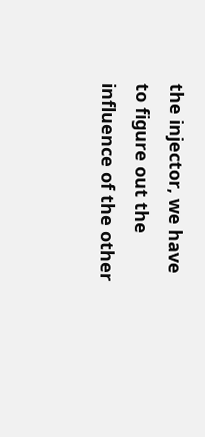the injector, we have to figure out the influence of the other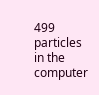499 particles in the computer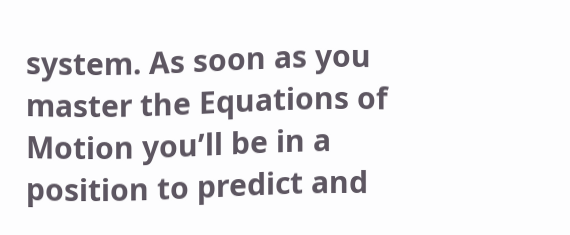system. As soon as you master the Equations of Motion you’ll be in a position to predict and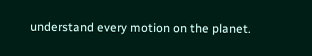understand every motion on the planet.